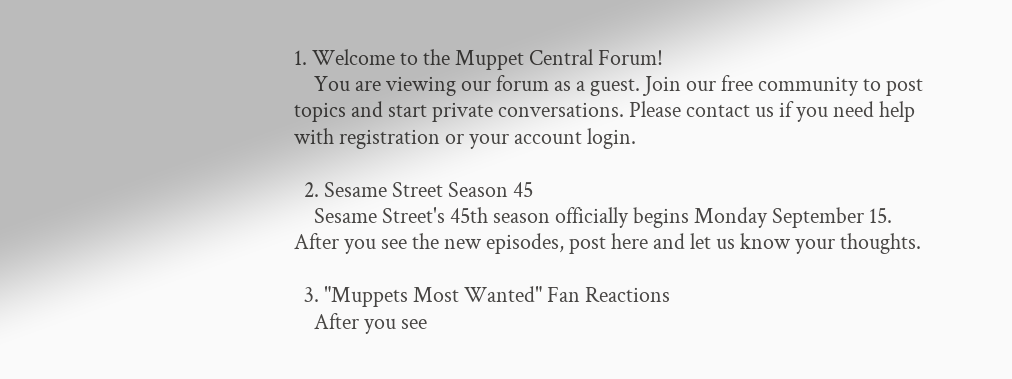1. Welcome to the Muppet Central Forum!
    You are viewing our forum as a guest. Join our free community to post topics and start private conversations. Please contact us if you need help with registration or your account login.

  2. Sesame Street Season 45
    Sesame Street's 45th season officially begins Monday September 15. After you see the new episodes, post here and let us know your thoughts.

  3. "Muppets Most Wanted" Fan Reactions
    After you see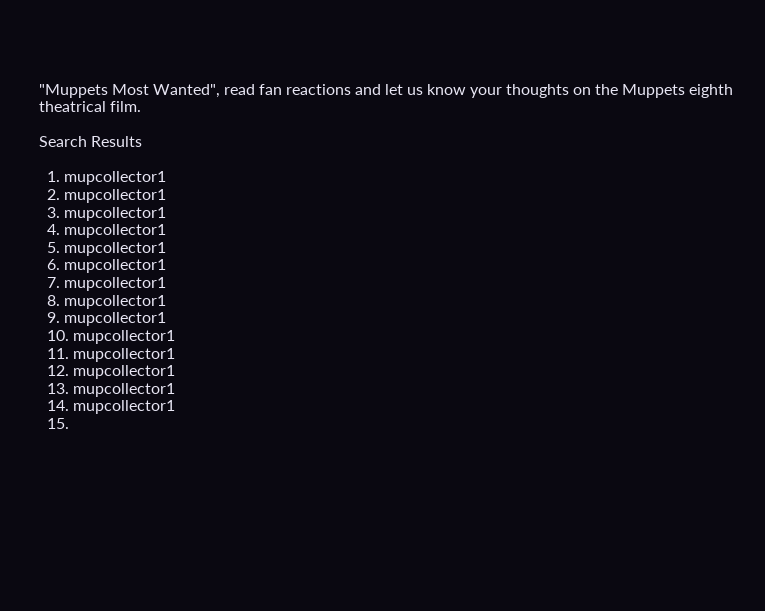"Muppets Most Wanted", read fan reactions and let us know your thoughts on the Muppets eighth theatrical film.

Search Results

  1. mupcollector1
  2. mupcollector1
  3. mupcollector1
  4. mupcollector1
  5. mupcollector1
  6. mupcollector1
  7. mupcollector1
  8. mupcollector1
  9. mupcollector1
  10. mupcollector1
  11. mupcollector1
  12. mupcollector1
  13. mupcollector1
  14. mupcollector1
  15.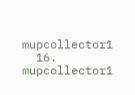mupcollector1
  16. mupcollector1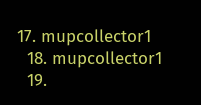17. mupcollector1
  18. mupcollector1
  19.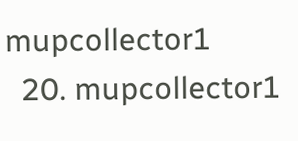mupcollector1
  20. mupcollector1